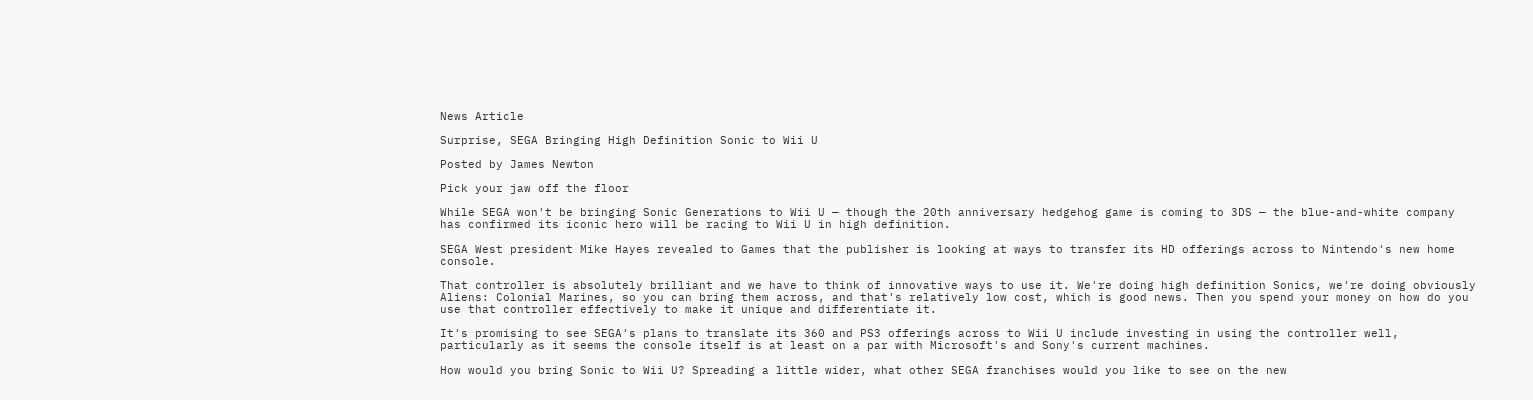News Article

Surprise, SEGA Bringing High Definition Sonic to Wii U

Posted by James Newton

Pick your jaw off the floor

While SEGA won't be bringing Sonic Generations to Wii U — though the 20th anniversary hedgehog game is coming to 3DS — the blue-and-white company has confirmed its iconic hero will be racing to Wii U in high definition.

SEGA West president Mike Hayes revealed to Games that the publisher is looking at ways to transfer its HD offerings across to Nintendo's new home console.

That controller is absolutely brilliant and we have to think of innovative ways to use it. We're doing high definition Sonics, we're doing obviously Aliens: Colonial Marines, so you can bring them across, and that's relatively low cost, which is good news. Then you spend your money on how do you use that controller effectively to make it unique and differentiate it.

It's promising to see SEGA's plans to translate its 360 and PS3 offerings across to Wii U include investing in using the controller well, particularly as it seems the console itself is at least on a par with Microsoft's and Sony's current machines.

How would you bring Sonic to Wii U? Spreading a little wider, what other SEGA franchises would you like to see on the new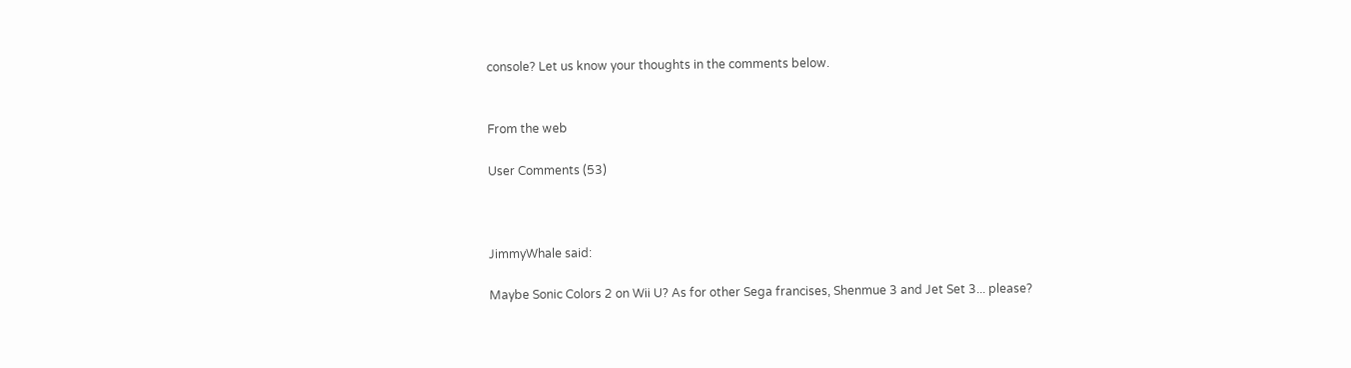console? Let us know your thoughts in the comments below.


From the web

User Comments (53)



JimmyWhale said:

Maybe Sonic Colors 2 on Wii U? As for other Sega francises, Shenmue 3 and Jet Set 3... please?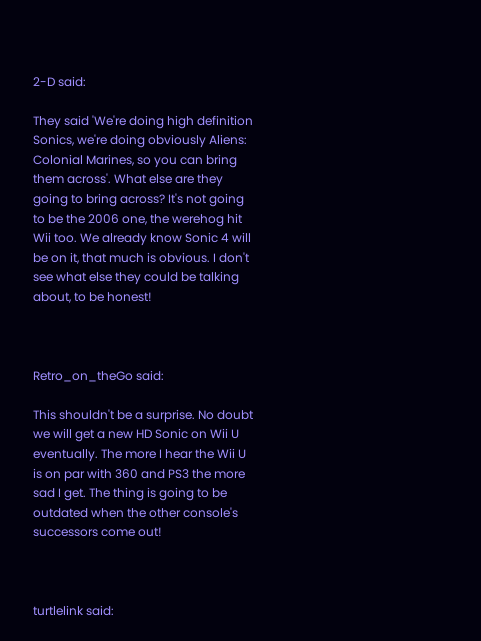2-D said:

They said 'We're doing high definition Sonics, we're doing obviously Aliens: Colonial Marines, so you can bring them across'. What else are they going to bring across? It's not going to be the 2006 one, the werehog hit Wii too. We already know Sonic 4 will be on it, that much is obvious. I don't see what else they could be talking about, to be honest!



Retro_on_theGo said:

This shouldn't be a surprise. No doubt we will get a new HD Sonic on Wii U eventually. The more I hear the Wii U is on par with 360 and PS3 the more sad I get. The thing is going to be outdated when the other console's successors come out!



turtlelink said: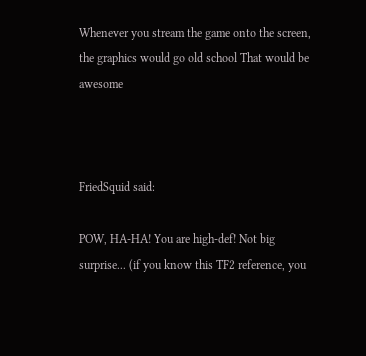Whenever you stream the game onto the screen, the graphics would go old school That would be awesome



FriedSquid said:

POW, HA-HA! You are high-def! Not big surprise... (if you know this TF2 reference, you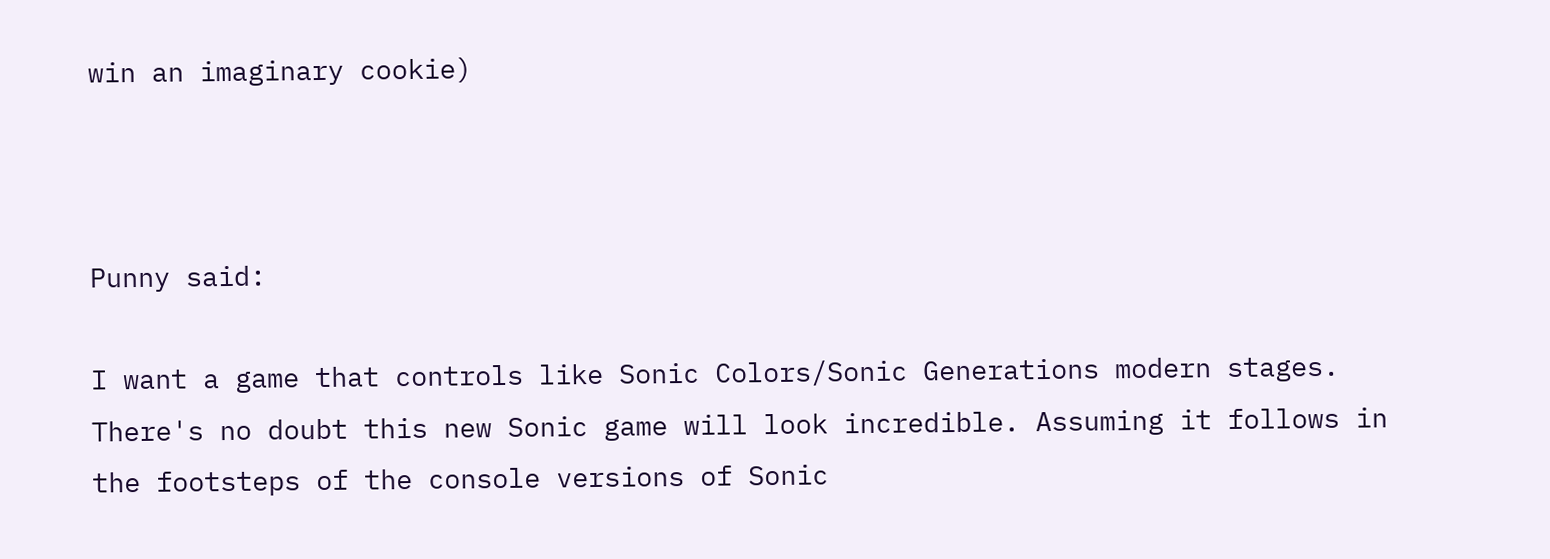win an imaginary cookie)



Punny said:

I want a game that controls like Sonic Colors/Sonic Generations modern stages. There's no doubt this new Sonic game will look incredible. Assuming it follows in the footsteps of the console versions of Sonic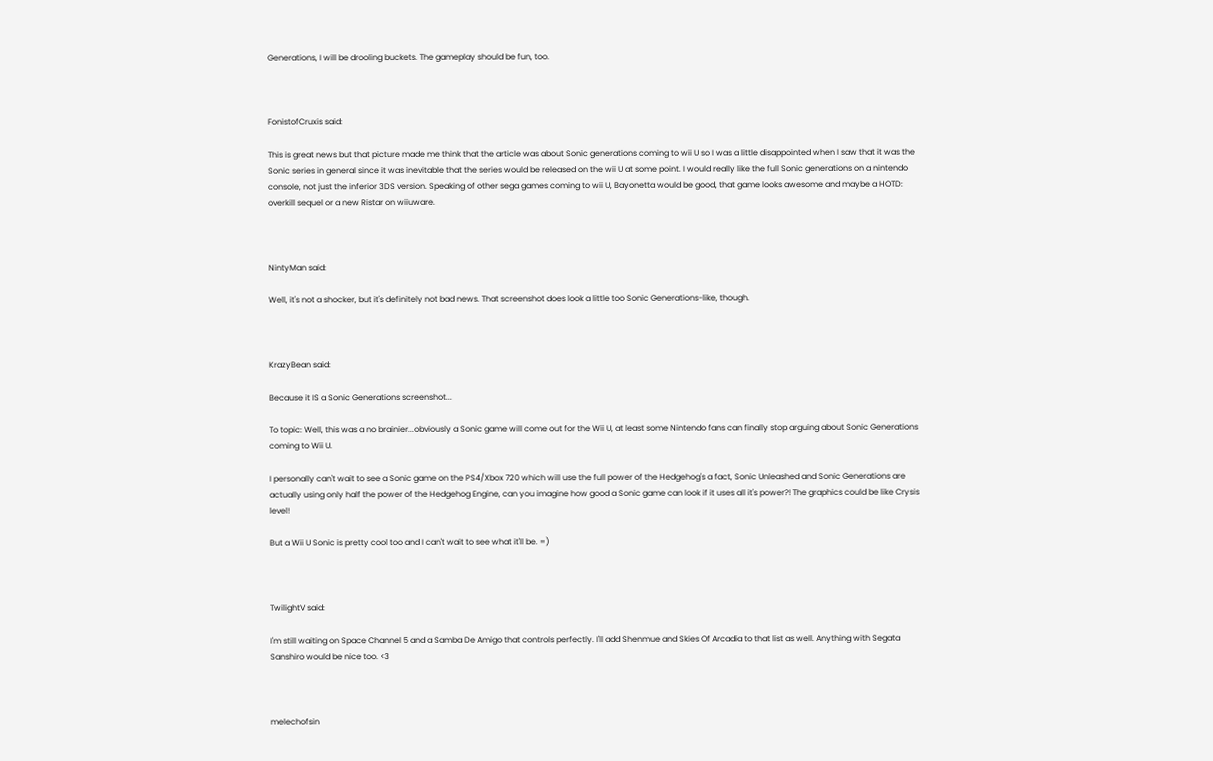Generations, I will be drooling buckets. The gameplay should be fun, too.



FonistofCruxis said:

This is great news but that picture made me think that the article was about Sonic generations coming to wii U so I was a little disappointed when I saw that it was the Sonic series in general since it was inevitable that the series would be released on the wii U at some point. I would really like the full Sonic generations on a nintendo console, not just the inferior 3DS version. Speaking of other sega games coming to wii U, Bayonetta would be good, that game looks awesome and maybe a HOTD: overkill sequel or a new Ristar on wiiuware.



NintyMan said:

Well, it's not a shocker, but it's definitely not bad news. That screenshot does look a little too Sonic Generations-like, though.



KrazyBean said:

Because it IS a Sonic Generations screenshot...

To topic: Well, this was a no brainier...obviously a Sonic game will come out for the Wii U, at least some Nintendo fans can finally stop arguing about Sonic Generations coming to Wii U.

I personally can't wait to see a Sonic game on the PS4/Xbox 720 which will use the full power of the Hedgehog's a fact, Sonic Unleashed and Sonic Generations are actually using only half the power of the Hedgehog Engine, can you imagine how good a Sonic game can look if it uses all it's power?! The graphics could be like Crysis level!

But a Wii U Sonic is pretty cool too and I can't wait to see what it'll be. =)



TwilightV said:

I'm still waiting on Space Channel 5 and a Samba De Amigo that controls perfectly. I'll add Shenmue and Skies Of Arcadia to that list as well. Anything with Segata Sanshiro would be nice too. <3



melechofsin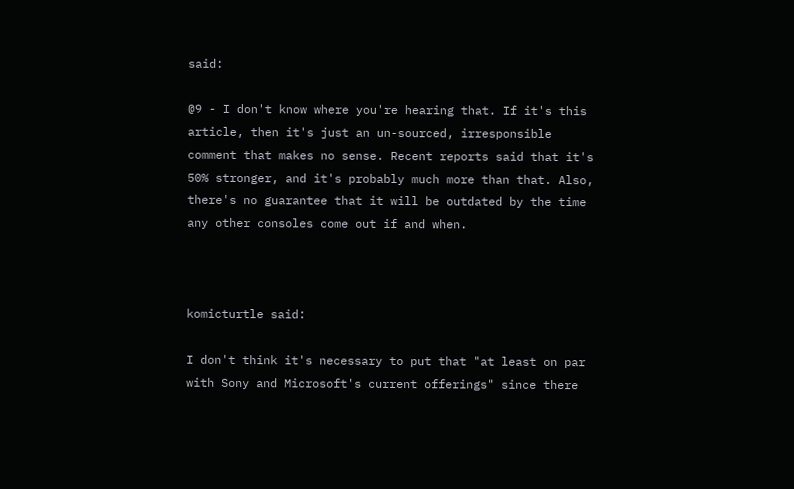said:

@9 - I don't know where you're hearing that. If it's this article, then it's just an un-sourced, irresponsible comment that makes no sense. Recent reports said that it's 50% stronger, and it's probably much more than that. Also, there's no guarantee that it will be outdated by the time any other consoles come out if and when.



komicturtle said:

I don't think it's necessary to put that "at least on par with Sony and Microsoft's current offerings" since there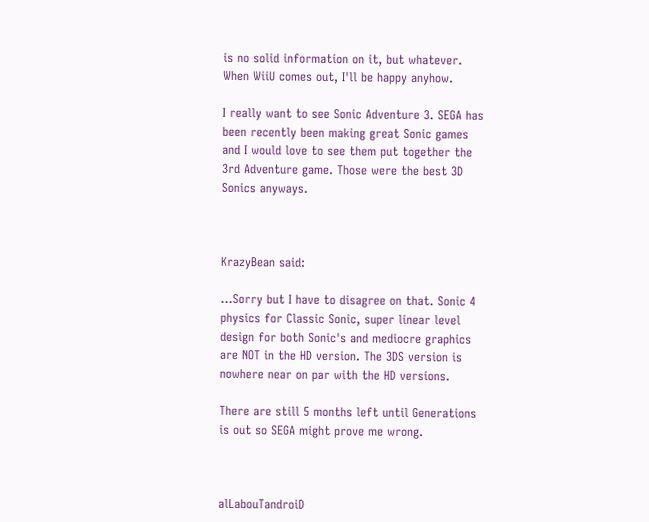is no solid information on it, but whatever. When WiiU comes out, I'll be happy anyhow.

I really want to see Sonic Adventure 3. SEGA has been recently been making great Sonic games and I would love to see them put together the 3rd Adventure game. Those were the best 3D Sonics anyways.



KrazyBean said:

...Sorry but I have to disagree on that. Sonic 4 physics for Classic Sonic, super linear level design for both Sonic's and mediocre graphics are NOT in the HD version. The 3DS version is nowhere near on par with the HD versions.

There are still 5 months left until Generations is out so SEGA might prove me wrong.



alLabouTandroiD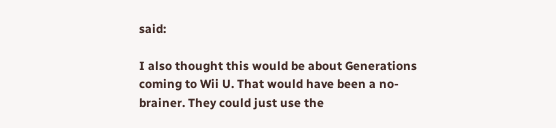said:

I also thought this would be about Generations coming to Wii U. That would have been a no-brainer. They could just use the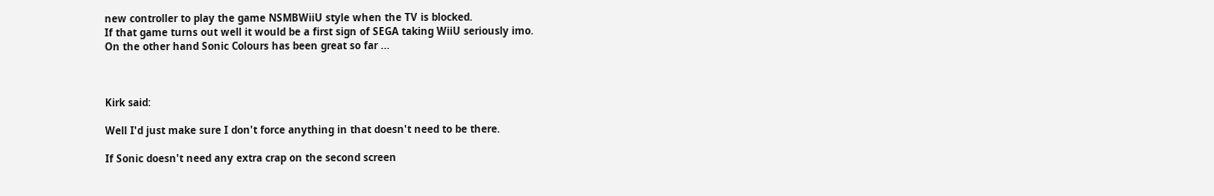new controller to play the game NSMBWiiU style when the TV is blocked.
If that game turns out well it would be a first sign of SEGA taking WiiU seriously imo.
On the other hand Sonic Colours has been great so far ...



Kirk said:

Well I'd just make sure I don't force anything in that doesn't need to be there.

If Sonic doesn't need any extra crap on the second screen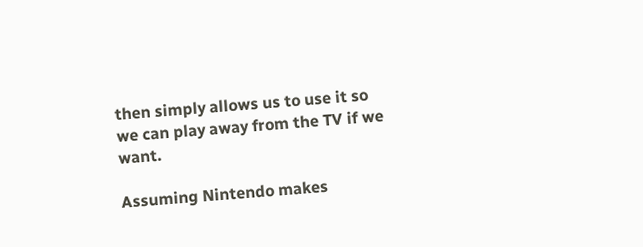then simply allows us to use it so we can play away from the TV if we want.

Assuming Nintendo makes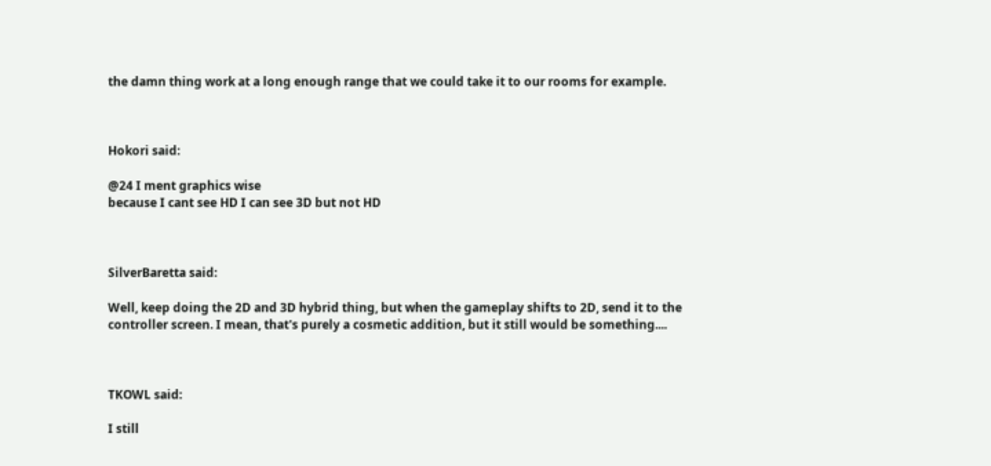the damn thing work at a long enough range that we could take it to our rooms for example.



Hokori said:

@24 I ment graphics wise
because I cant see HD I can see 3D but not HD



SilverBaretta said:

Well, keep doing the 2D and 3D hybrid thing, but when the gameplay shifts to 2D, send it to the controller screen. I mean, that's purely a cosmetic addition, but it still would be something....



TKOWL said:

I still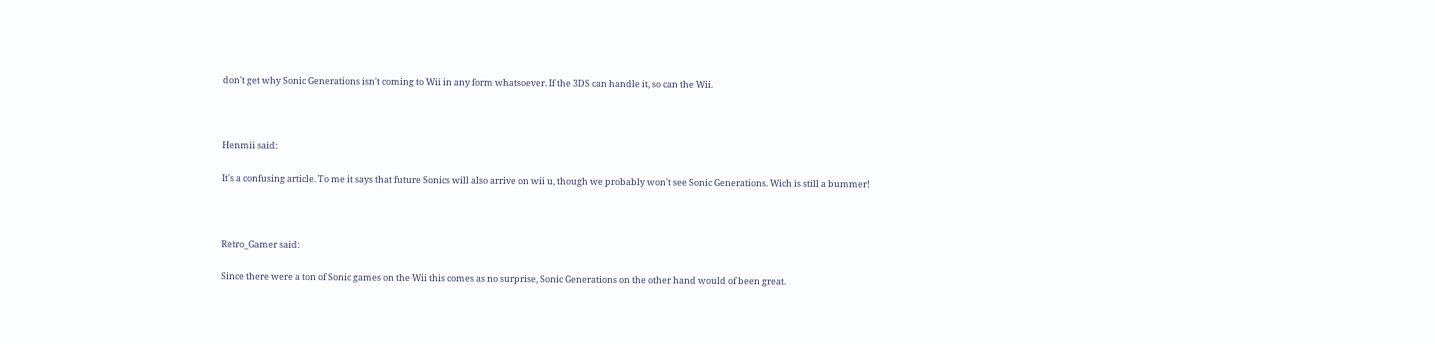don't get why Sonic Generations isn't coming to Wii in any form whatsoever. If the 3DS can handle it, so can the Wii.



Henmii said:

It's a confusing article. To me it says that future Sonics will also arrive on wii u, though we probably won't see Sonic Generations. Wich is still a bummer!



Retro_Gamer said:

Since there were a ton of Sonic games on the Wii this comes as no surprise, Sonic Generations on the other hand would of been great.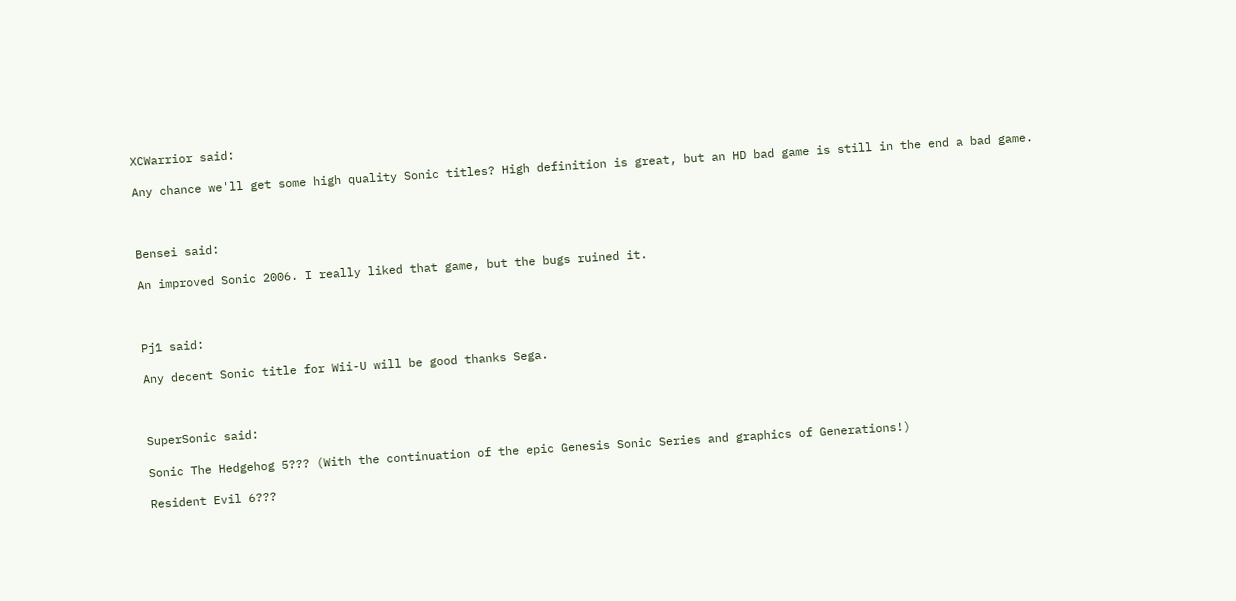XCWarrior said:

Any chance we'll get some high quality Sonic titles? High definition is great, but an HD bad game is still in the end a bad game.



Bensei said:

An improved Sonic 2006. I really liked that game, but the bugs ruined it.



Pj1 said:

Any decent Sonic title for Wii-U will be good thanks Sega.



SuperSonic said:

Sonic The Hedgehog 5??? (With the continuation of the epic Genesis Sonic Series and graphics of Generations!)

Resident Evil 6???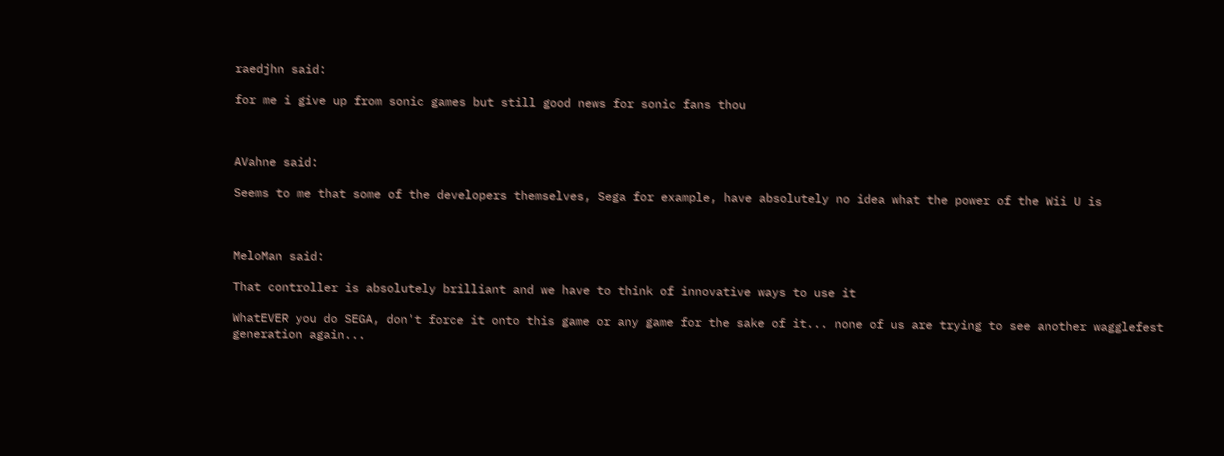raedjhn said:

for me i give up from sonic games but still good news for sonic fans thou



AVahne said:

Seems to me that some of the developers themselves, Sega for example, have absolutely no idea what the power of the Wii U is



MeloMan said:

That controller is absolutely brilliant and we have to think of innovative ways to use it

WhatEVER you do SEGA, don't force it onto this game or any game for the sake of it... none of us are trying to see another wagglefest generation again...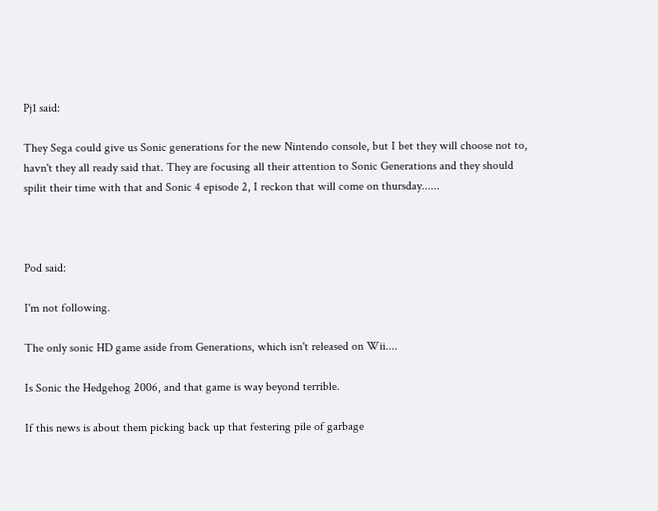Pj1 said:

They Sega could give us Sonic generations for the new Nintendo console, but I bet they will choose not to, havn't they all ready said that. They are focusing all their attention to Sonic Generations and they should spilit their time with that and Sonic 4 episode 2, I reckon that will come on thursday......



Pod said:

I'm not following.

The only sonic HD game aside from Generations, which isn't released on Wii....

Is Sonic the Hedgehog 2006, and that game is way beyond terrible.

If this news is about them picking back up that festering pile of garbage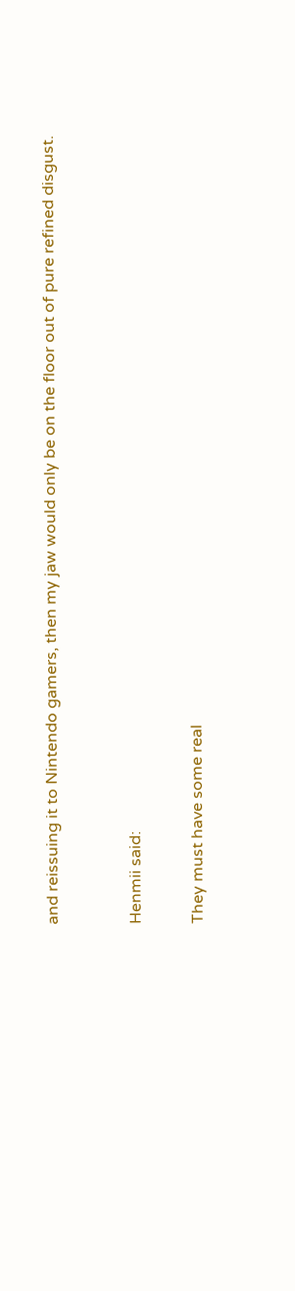and reissuing it to Nintendo gamers, then my jaw would only be on the floor out of pure refined disgust.



Henmii said:


They must have some real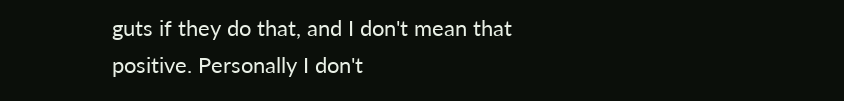guts if they do that, and I don't mean that positive. Personally I don't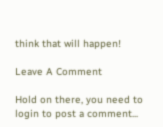think that will happen!

Leave A Comment

Hold on there, you need to login to post a comment...